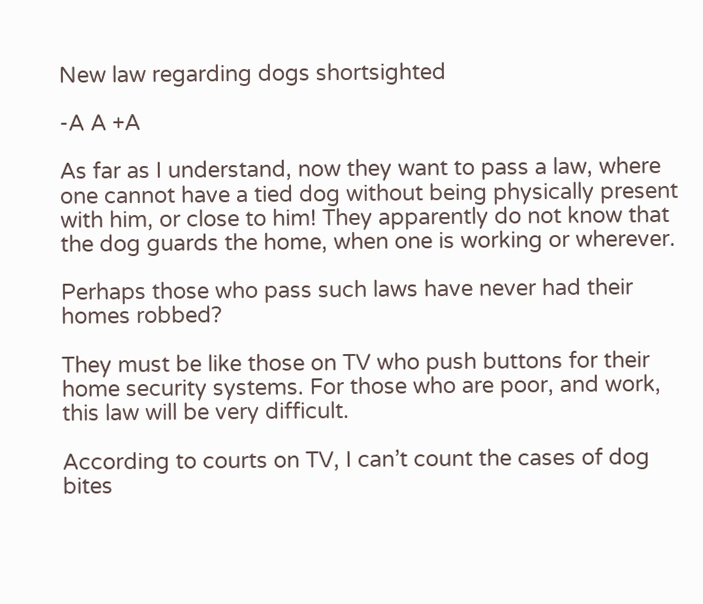New law regarding dogs shortsighted

-A A +A

As far as I understand, now they want to pass a law, where one cannot have a tied dog without being physically present with him, or close to him! They apparently do not know that the dog guards the home, when one is working or wherever.

Perhaps those who pass such laws have never had their homes robbed?

They must be like those on TV who push buttons for their home security systems. For those who are poor, and work, this law will be very difficult.

According to courts on TV, I can’t count the cases of dog bites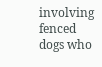involving fenced dogs who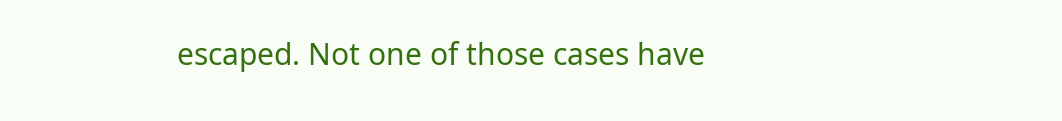escaped. Not one of those cases have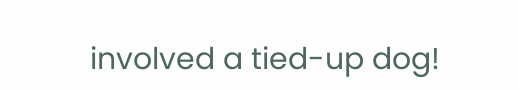involved a tied-up dog!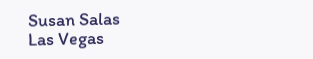Susan Salas
Las Vegas